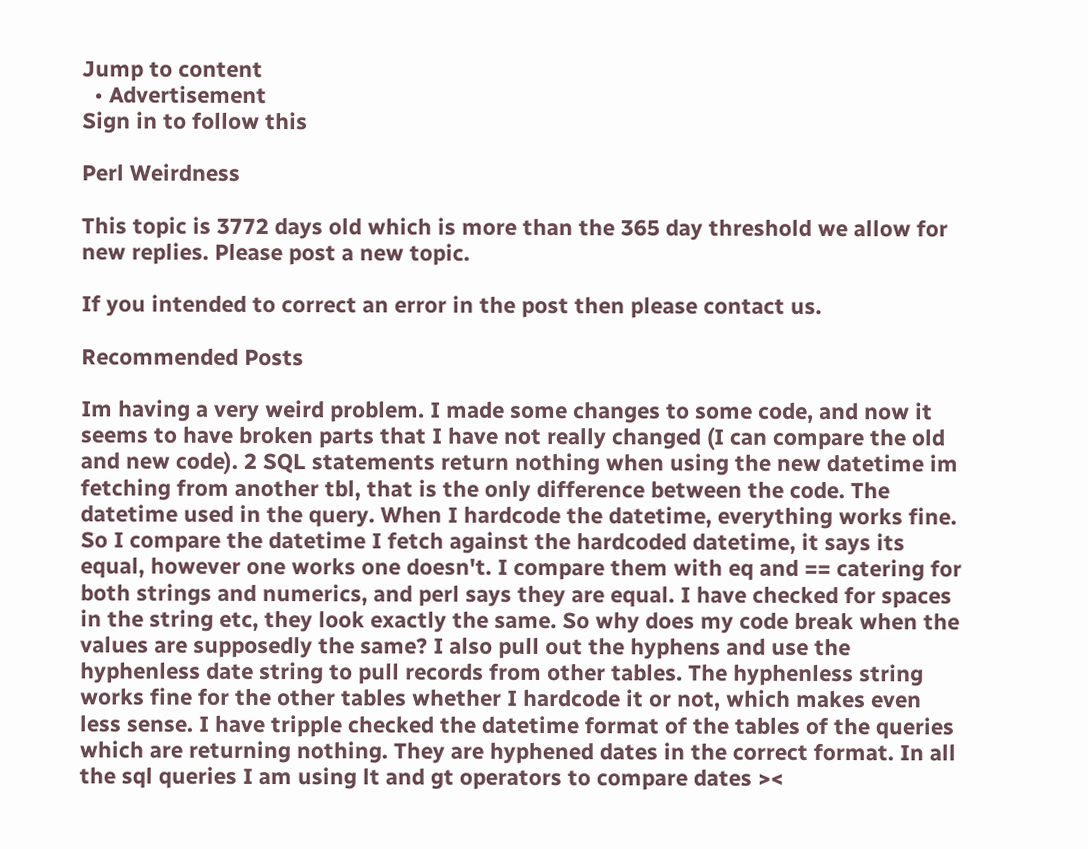Jump to content
  • Advertisement
Sign in to follow this

Perl Weirdness

This topic is 3772 days old which is more than the 365 day threshold we allow for new replies. Please post a new topic.

If you intended to correct an error in the post then please contact us.

Recommended Posts

Im having a very weird problem. I made some changes to some code, and now it seems to have broken parts that I have not really changed (I can compare the old and new code). 2 SQL statements return nothing when using the new datetime im fetching from another tbl, that is the only difference between the code. The datetime used in the query. When I hardcode the datetime, everything works fine. So I compare the datetime I fetch against the hardcoded datetime, it says its equal, however one works one doesn't. I compare them with eq and == catering for both strings and numerics, and perl says they are equal. I have checked for spaces in the string etc, they look exactly the same. So why does my code break when the values are supposedly the same? I also pull out the hyphens and use the hyphenless date string to pull records from other tables. The hyphenless string works fine for the other tables whether I hardcode it or not, which makes even less sense. I have tripple checked the datetime format of the tables of the queries which are returning nothing. They are hyphened dates in the correct format. In all the sql queries I am using lt and gt operators to compare dates ><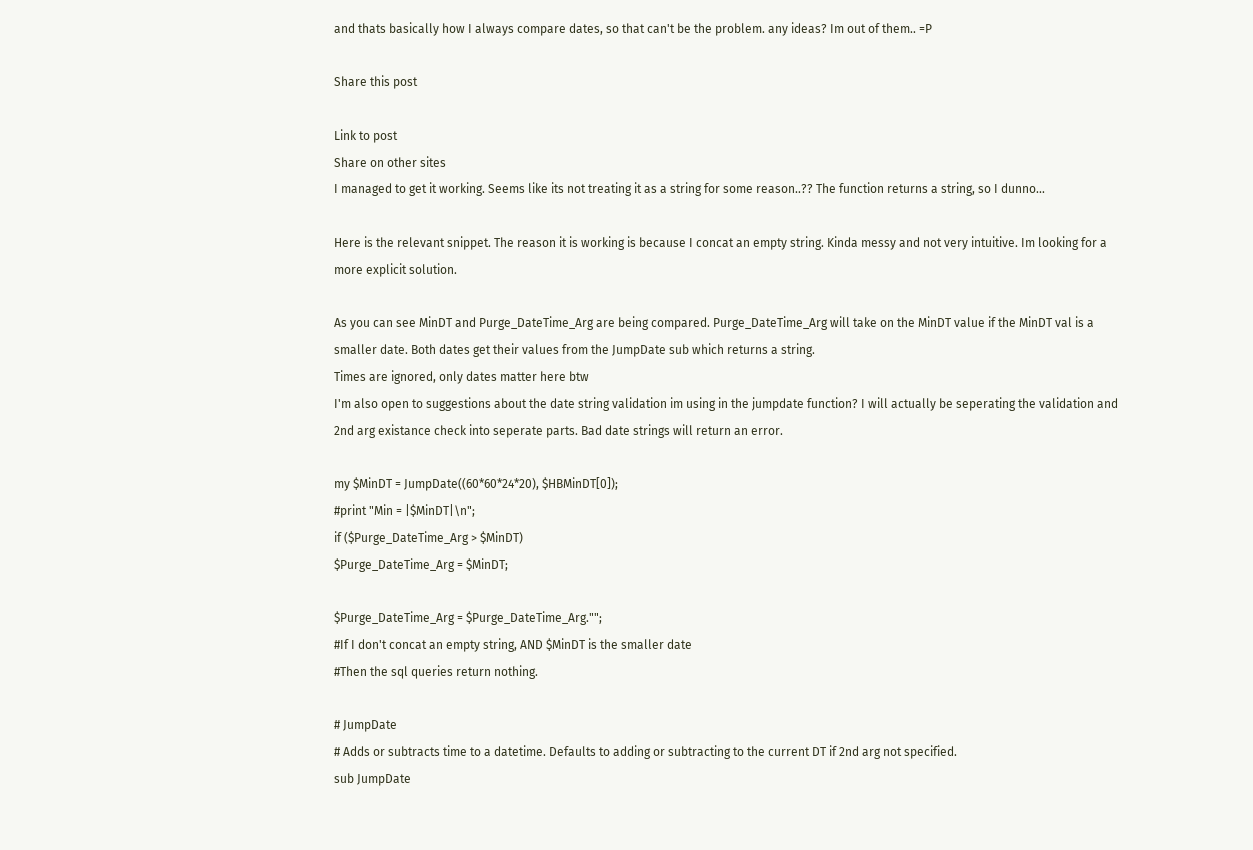and thats basically how I always compare dates, so that can't be the problem. any ideas? Im out of them.. =P

Share this post

Link to post
Share on other sites
I managed to get it working. Seems like its not treating it as a string for some reason..?? The function returns a string, so I dunno...

Here is the relevant snippet. The reason it is working is because I concat an empty string. Kinda messy and not very intuitive. Im looking for a more explicit solution.

As you can see MinDT and Purge_DateTime_Arg are being compared. Purge_DateTime_Arg will take on the MinDT value if the MinDT val is a smaller date. Both dates get their values from the JumpDate sub which returns a string.
Times are ignored, only dates matter here btw
I'm also open to suggestions about the date string validation im using in the jumpdate function? I will actually be seperating the validation and 2nd arg existance check into seperate parts. Bad date strings will return an error.

my $MinDT = JumpDate((60*60*24*20), $HBMinDT[0]);
#print "Min = |$MinDT|\n";
if ($Purge_DateTime_Arg > $MinDT)
$Purge_DateTime_Arg = $MinDT;

$Purge_DateTime_Arg = $Purge_DateTime_Arg."";
#If I don't concat an empty string, AND $MinDT is the smaller date
#Then the sql queries return nothing.

# JumpDate
# Adds or subtracts time to a datetime. Defaults to adding or subtracting to the current DT if 2nd arg not specified.
sub JumpDate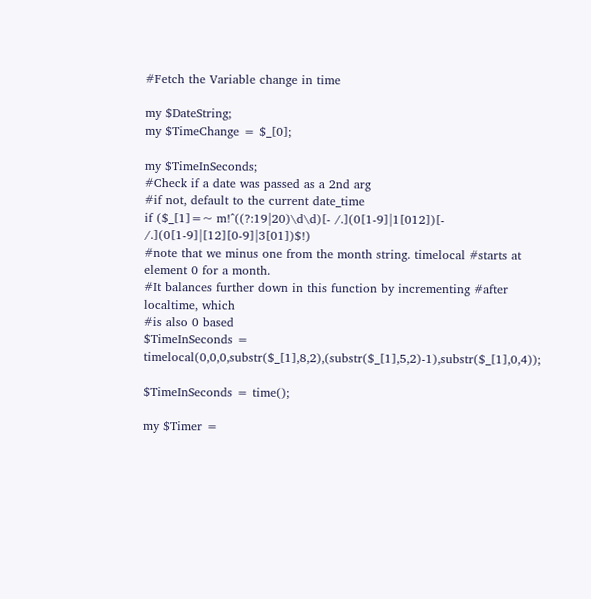#Fetch the Variable change in time

my $DateString;
my $TimeChange = $_[0];

my $TimeInSeconds;
#Check if a date was passed as a 2nd arg
#if not, default to the current date_time
if ($_[1]=~ m!^((?:19|20)\d\d)[- /.](0[1-9]|1[012])[- /.](0[1-9]|[12][0-9]|3[01])$!)
#note that we minus one from the month string. timelocal #starts at element 0 for a month.
#It balances further down in this function by incrementing #after localtime, which
#is also 0 based
$TimeInSeconds = timelocal(0,0,0,substr($_[1],8,2),(substr($_[1],5,2)-1),substr($_[1],0,4));

$TimeInSeconds = time();

my $Timer =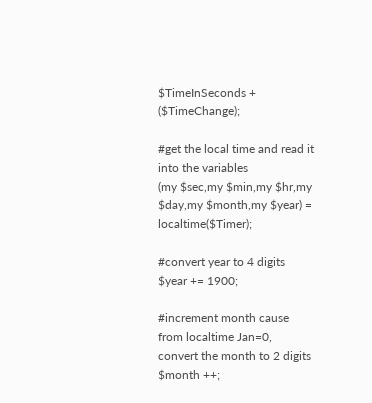$TimeInSeconds + ($TimeChange);

#get the local time and read it into the variables
(my $sec,my $min,my $hr,my $day,my $month,my $year) = localtime($Timer);

#convert year to 4 digits
$year += 1900;

#increment month cause from localtime Jan=0, convert the month to 2 digits
$month ++;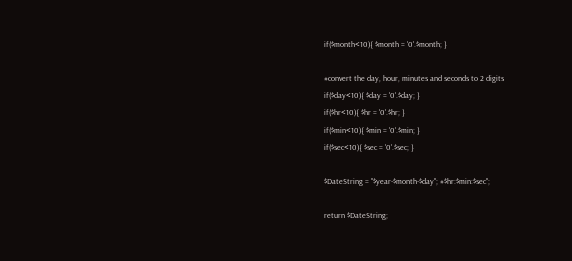if($month<10){ $month = '0'.$month; }

#convert the day, hour, minutes and seconds to 2 digits
if($day<10){ $day = '0'.$day; }
if($hr<10){ $hr = '0'.$hr; }
if($min<10){ $min = '0'.$min; }
if($sec<10){ $sec = '0'.$sec; }

$DateString = "$year-$month-$day"; #$hr:$min:$sec";

return $DateString;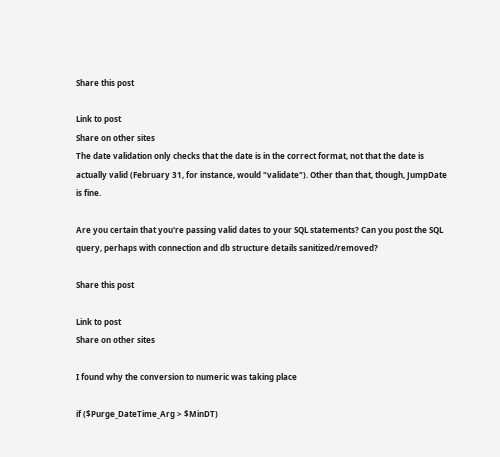Share this post

Link to post
Share on other sites
The date validation only checks that the date is in the correct format, not that the date is actually valid (February 31, for instance, would "validate"). Other than that, though, JumpDate is fine.

Are you certain that you're passing valid dates to your SQL statements? Can you post the SQL query, perhaps with connection and db structure details sanitized/removed?

Share this post

Link to post
Share on other sites

I found why the conversion to numeric was taking place

if ($Purge_DateTime_Arg > $MinDT)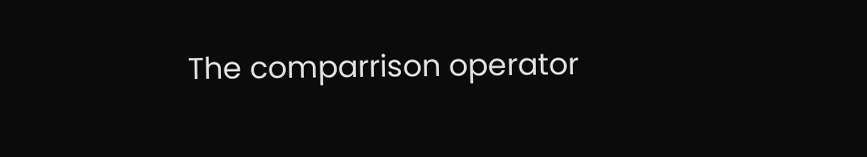The comparrison operator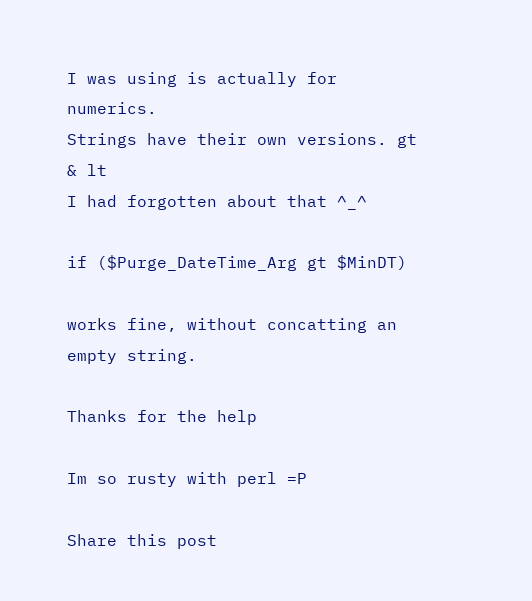I was using is actually for numerics.
Strings have their own versions. gt & lt
I had forgotten about that ^_^

if ($Purge_DateTime_Arg gt $MinDT)

works fine, without concatting an empty string.

Thanks for the help

Im so rusty with perl =P

Share this post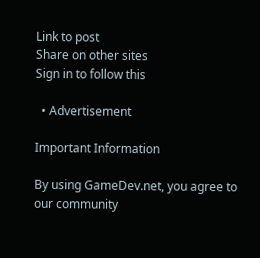Link to post
Share on other sites
Sign in to follow this

  • Advertisement

Important Information

By using GameDev.net, you agree to our community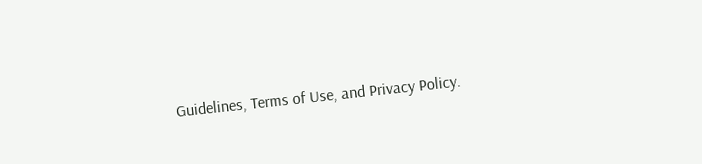Guidelines, Terms of Use, and Privacy Policy.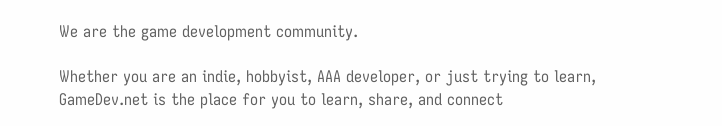We are the game development community.

Whether you are an indie, hobbyist, AAA developer, or just trying to learn, GameDev.net is the place for you to learn, share, and connect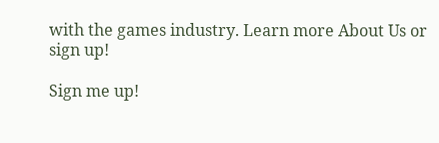with the games industry. Learn more About Us or sign up!

Sign me up!